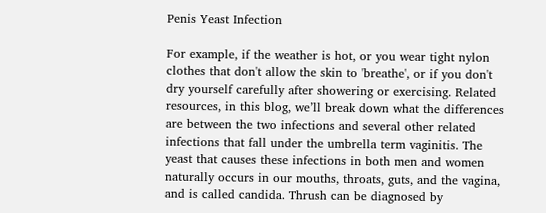Penis Yeast Infection

For example, if the weather is hot, or you wear tight nylon clothes that don't allow the skin to 'breathe', or if you don't dry yourself carefully after showering or exercising. Related resources, in this blog, we’ll break down what the differences are between the two infections and several other related infections that fall under the umbrella term vaginitis. The yeast that causes these infections in both men and women naturally occurs in our mouths, throats, guts, and the vagina, and is called candida. Thrush can be diagnosed by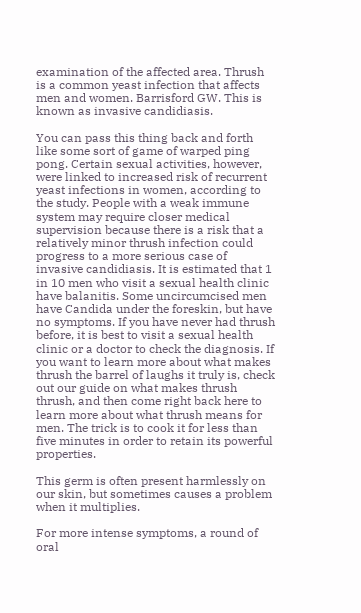examination of the affected area. Thrush is a common yeast infection that affects men and women. Barrisford GW. This is known as invasive candidiasis.

You can pass this thing back and forth like some sort of game of warped ping pong. Certain sexual activities, however, were linked to increased risk of recurrent yeast infections in women, according to the study. People with a weak immune system may require closer medical supervision because there is a risk that a relatively minor thrush infection could progress to a more serious case of invasive candidiasis. It is estimated that 1 in 10 men who visit a sexual health clinic have balanitis. Some uncircumcised men have Candida under the foreskin, but have no symptoms. If you have never had thrush before, it is best to visit a sexual health clinic or a doctor to check the diagnosis. If you want to learn more about what makes thrush the barrel of laughs it truly is, check out our guide on what makes thrush thrush, and then come right back here to learn more about what thrush means for men. The trick is to cook it for less than five minutes in order to retain its powerful properties.

This germ is often present harmlessly on our skin, but sometimes causes a problem when it multiplies.

For more intense symptoms, a round of oral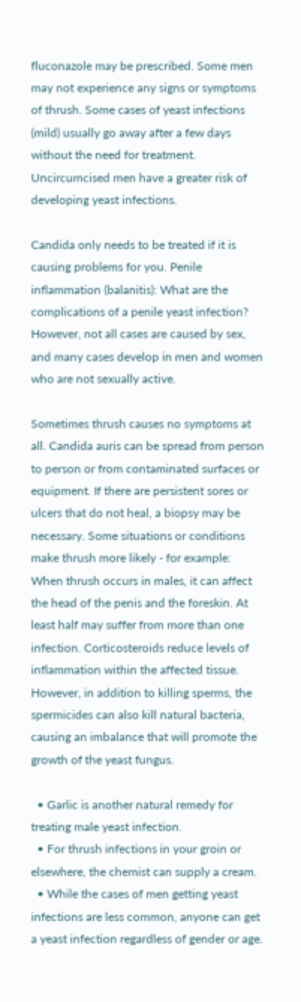fluconazole may be prescribed. Some men may not experience any signs or symptoms of thrush. Some cases of yeast infections (mild) usually go away after a few days without the need for treatment. Uncircumcised men have a greater risk of developing yeast infections.

Candida only needs to be treated if it is causing problems for you. Penile inflammation (balanitis): What are the complications of a penile yeast infection? However, not all cases are caused by sex, and many cases develop in men and women who are not sexually active.

Sometimes thrush causes no symptoms at all. Candida auris can be spread from person to person or from contaminated surfaces or equipment. If there are persistent sores or ulcers that do not heal, a biopsy may be necessary. Some situations or conditions make thrush more likely - for example: When thrush occurs in males, it can affect the head of the penis and the foreskin. At least half may suffer from more than one infection. Corticosteroids reduce levels of inflammation within the affected tissue. However, in addition to killing sperms, the spermicides can also kill natural bacteria, causing an imbalance that will promote the growth of the yeast fungus.

  • Garlic is another natural remedy for treating male yeast infection.
  • For thrush infections in your groin or elsewhere, the chemist can supply a cream.
  • While the cases of men getting yeast infections are less common, anyone can get a yeast infection regardless of gender or age.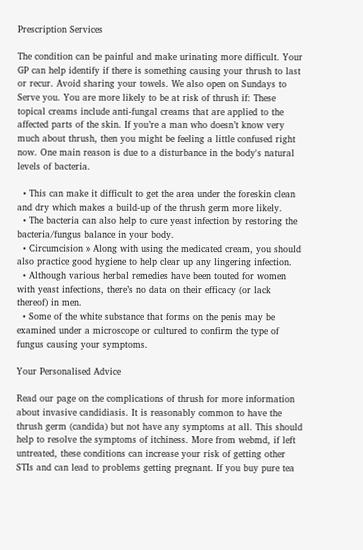Prescription Services

The condition can be painful and make urinating more difficult. Your GP can help identify if there is something causing your thrush to last or recur. Avoid sharing your towels. We also open on Sundays to Serve you. You are more likely to be at risk of thrush if: These topical creams include anti-fungal creams that are applied to the affected parts of the skin. If you’re a man who doesn’t know very much about thrush, then you might be feeling a little confused right now. One main reason is due to a disturbance in the body's natural levels of bacteria.

  • This can make it difficult to get the area under the foreskin clean and dry which makes a build-up of the thrush germ more likely.
  • The bacteria can also help to cure yeast infection by restoring the bacteria/fungus balance in your body.
  • Circumcision » Along with using the medicated cream, you should also practice good hygiene to help clear up any lingering infection.
  • Although various herbal remedies have been touted for women with yeast infections, there’s no data on their efficacy (or lack thereof) in men.
  • Some of the white substance that forms on the penis may be examined under a microscope or cultured to confirm the type of fungus causing your symptoms.

Your Personalised Advice

Read our page on the complications of thrush for more information about invasive candidiasis. It is reasonably common to have the thrush germ (candida) but not have any symptoms at all. This should help to resolve the symptoms of itchiness. More from webmd, if left untreated, these conditions can increase your risk of getting other STIs and can lead to problems getting pregnant. If you buy pure tea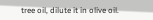tree oil, dilute it in olive oil.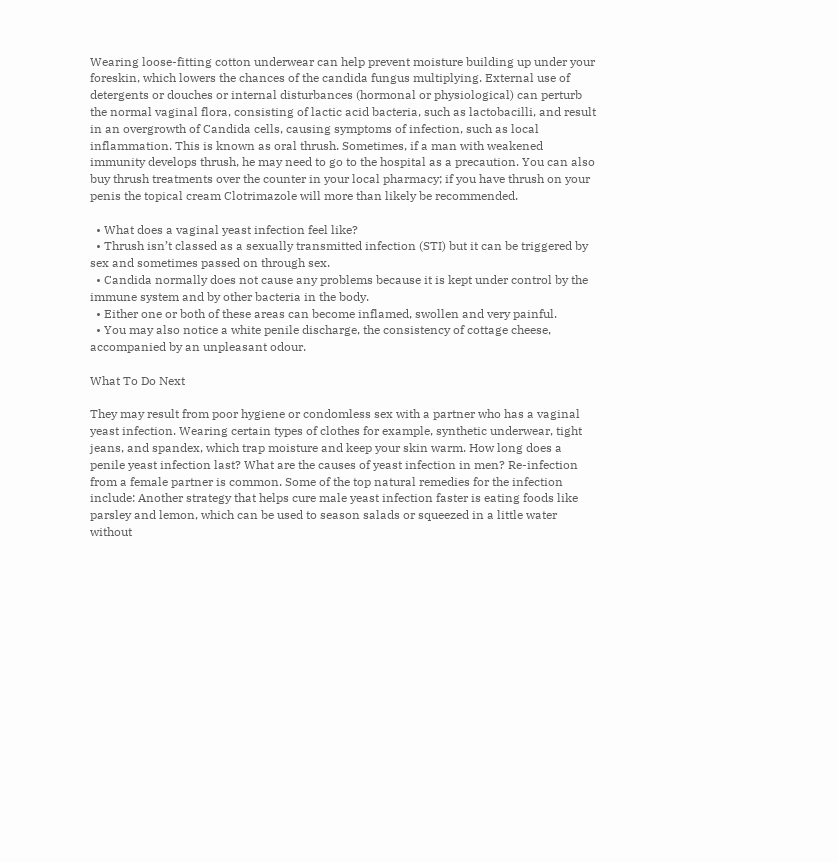Wearing loose-fitting cotton underwear can help prevent moisture building up under your foreskin, which lowers the chances of the candida fungus multiplying. External use of detergents or douches or internal disturbances (hormonal or physiological) can perturb the normal vaginal flora, consisting of lactic acid bacteria, such as lactobacilli, and result in an overgrowth of Candida cells, causing symptoms of infection, such as local inflammation. This is known as oral thrush. Sometimes, if a man with weakened immunity develops thrush, he may need to go to the hospital as a precaution. You can also buy thrush treatments over the counter in your local pharmacy; if you have thrush on your penis the topical cream Clotrimazole will more than likely be recommended.

  • What does a vaginal yeast infection feel like?
  • Thrush isn’t classed as a sexually transmitted infection (STI) but it can be triggered by sex and sometimes passed on through sex.
  • Candida normally does not cause any problems because it is kept under control by the immune system and by other bacteria in the body.
  • Either one or both of these areas can become inflamed, swollen and very painful.
  • You may also notice a white penile discharge, the consistency of cottage cheese, accompanied by an unpleasant odour.

What To Do Next

They may result from poor hygiene or condomless sex with a partner who has a vaginal yeast infection. Wearing certain types of clothes for example, synthetic underwear, tight jeans, and spandex, which trap moisture and keep your skin warm. How long does a penile yeast infection last? What are the causes of yeast infection in men? Re-infection from a female partner is common. Some of the top natural remedies for the infection include: Another strategy that helps cure male yeast infection faster is eating foods like parsley and lemon, which can be used to season salads or squeezed in a little water without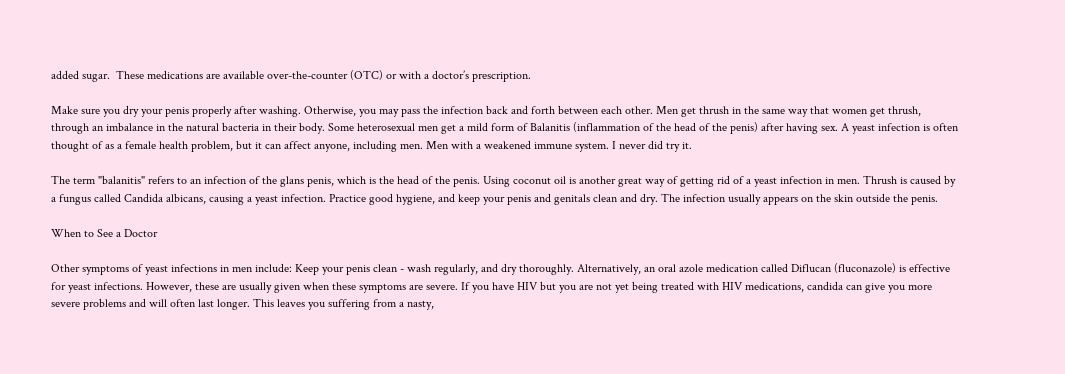added sugar.  These medications are available over-the-counter (OTC) or with a doctor’s prescription.

Make sure you dry your penis properly after washing. Otherwise, you may pass the infection back and forth between each other. Men get thrush in the same way that women get thrush, through an imbalance in the natural bacteria in their body. Some heterosexual men get a mild form of Balanitis (inflammation of the head of the penis) after having sex. A yeast infection is often thought of as a female health problem, but it can affect anyone, including men. Men with a weakened immune system. I never did try it.

The term "balanitis" refers to an infection of the glans penis, which is the head of the penis. Using coconut oil is another great way of getting rid of a yeast infection in men. Thrush is caused by a fungus called Candida albicans, causing a yeast infection. Practice good hygiene, and keep your penis and genitals clean and dry. The infection usually appears on the skin outside the penis.

When to See a Doctor

Other symptoms of yeast infections in men include: Keep your penis clean - wash regularly, and dry thoroughly. Alternatively, an oral azole medication called Diflucan (fluconazole) is effective for yeast infections. However, these are usually given when these symptoms are severe. If you have HIV but you are not yet being treated with HIV medications, candida can give you more severe problems and will often last longer. This leaves you suffering from a nasty,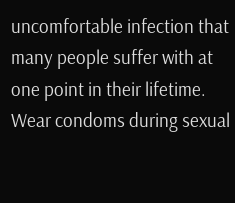uncomfortable infection that many people suffer with at one point in their lifetime. Wear condoms during sexual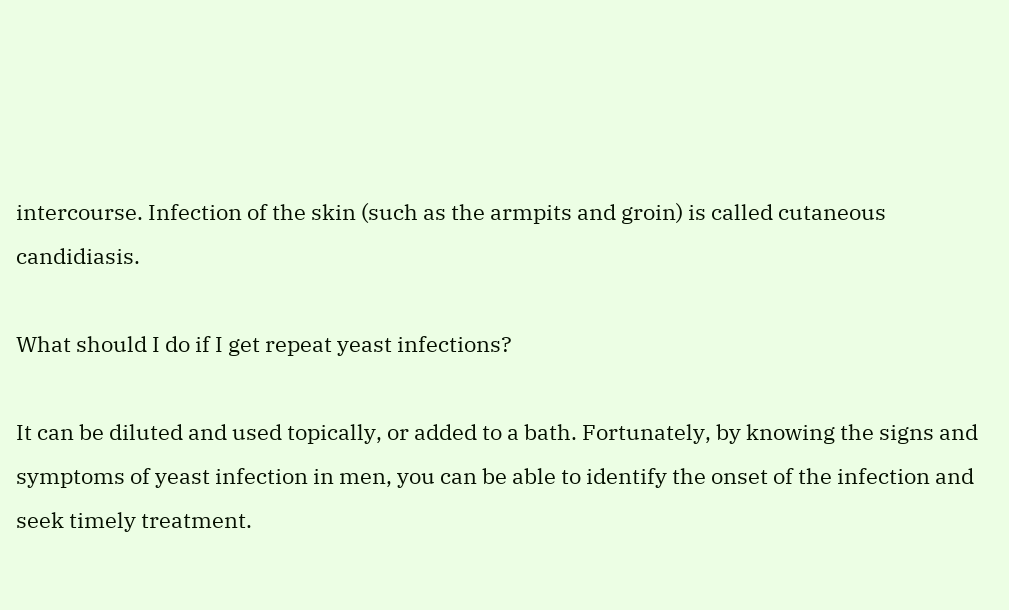intercourse. Infection of the skin (such as the armpits and groin) is called cutaneous candidiasis.

What should I do if I get repeat yeast infections?

It can be diluted and used topically, or added to a bath. Fortunately, by knowing the signs and symptoms of yeast infection in men, you can be able to identify the onset of the infection and seek timely treatment.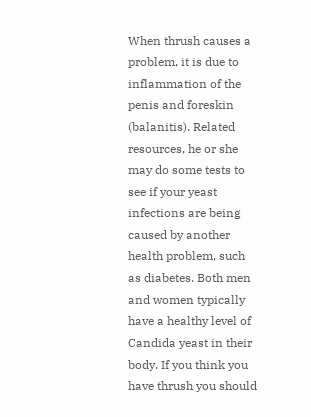When thrush causes a problem, it is due to inflammation of the penis and foreskin (balanitis). Related resources, he or she may do some tests to see if your yeast infections are being caused by another health problem, such as diabetes. Both men and women typically have a healthy level of Candida yeast in their body. If you think you have thrush you should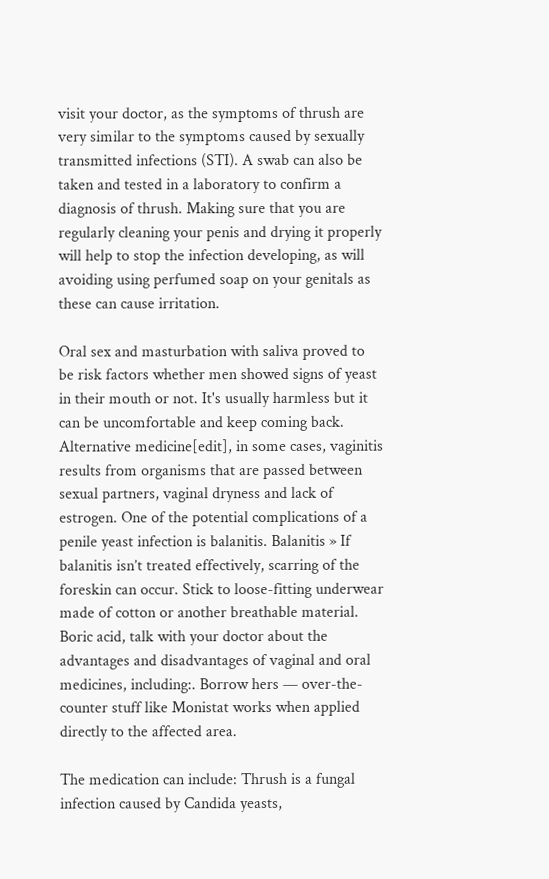visit your doctor, as the symptoms of thrush are very similar to the symptoms caused by sexually transmitted infections (STI). A swab can also be taken and tested in a laboratory to confirm a diagnosis of thrush. Making sure that you are regularly cleaning your penis and drying it properly will help to stop the infection developing, as will avoiding using perfumed soap on your genitals as these can cause irritation.

Oral sex and masturbation with saliva proved to be risk factors whether men showed signs of yeast in their mouth or not. It's usually harmless but it can be uncomfortable and keep coming back. Alternative medicine[edit], in some cases, vaginitis results from organisms that are passed between sexual partners, vaginal dryness and lack of estrogen. One of the potential complications of a penile yeast infection is balanitis. Balanitis » If balanitis isn’t treated effectively, scarring of the foreskin can occur. Stick to loose-fitting underwear made of cotton or another breathable material. Boric acid, talk with your doctor about the advantages and disadvantages of vaginal and oral medicines, including:. Borrow hers — over-the-counter stuff like Monistat works when applied directly to the affected area.

The medication can include: Thrush is a fungal infection caused by Candida yeasts,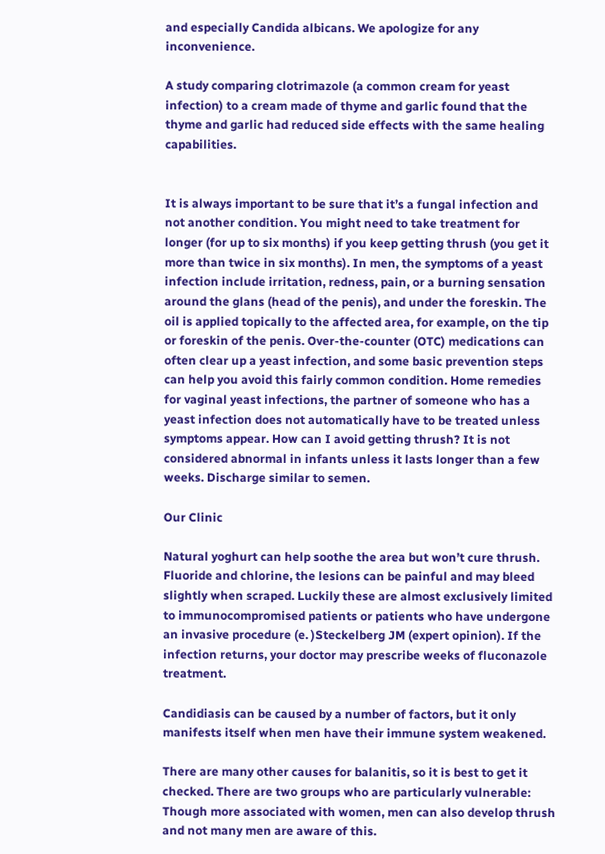and especially Candida albicans. We apologize for any inconvenience.

A study comparing clotrimazole (a common cream for yeast infection) to a cream made of thyme and garlic found that the thyme and garlic had reduced side effects with the same healing capabilities.


It is always important to be sure that it’s a fungal infection and not another condition. You might need to take treatment for longer (for up to six months) if you keep getting thrush (you get it more than twice in six months). In men, the symptoms of a yeast infection include irritation, redness, pain, or a burning sensation around the glans (head of the penis), and under the foreskin. The oil is applied topically to the affected area, for example, on the tip or foreskin of the penis. Over-the-counter (OTC) medications can often clear up a yeast infection, and some basic prevention steps can help you avoid this fairly common condition. Home remedies for vaginal yeast infections, the partner of someone who has a yeast infection does not automatically have to be treated unless symptoms appear. How can I avoid getting thrush? It is not considered abnormal in infants unless it lasts longer than a few weeks. Discharge similar to semen.

Our Clinic

Natural yoghurt can help soothe the area but won’t cure thrush. Fluoride and chlorine, the lesions can be painful and may bleed slightly when scraped. Luckily these are almost exclusively limited to immunocompromised patients or patients who have undergone an invasive procedure (e. )Steckelberg JM (expert opinion). If the infection returns, your doctor may prescribe weeks of fluconazole treatment.

Candidiasis can be caused by a number of factors, but it only manifests itself when men have their immune system weakened.

There are many other causes for balanitis, so it is best to get it checked. There are two groups who are particularly vulnerable: Though more associated with women, men can also develop thrush and not many men are aware of this.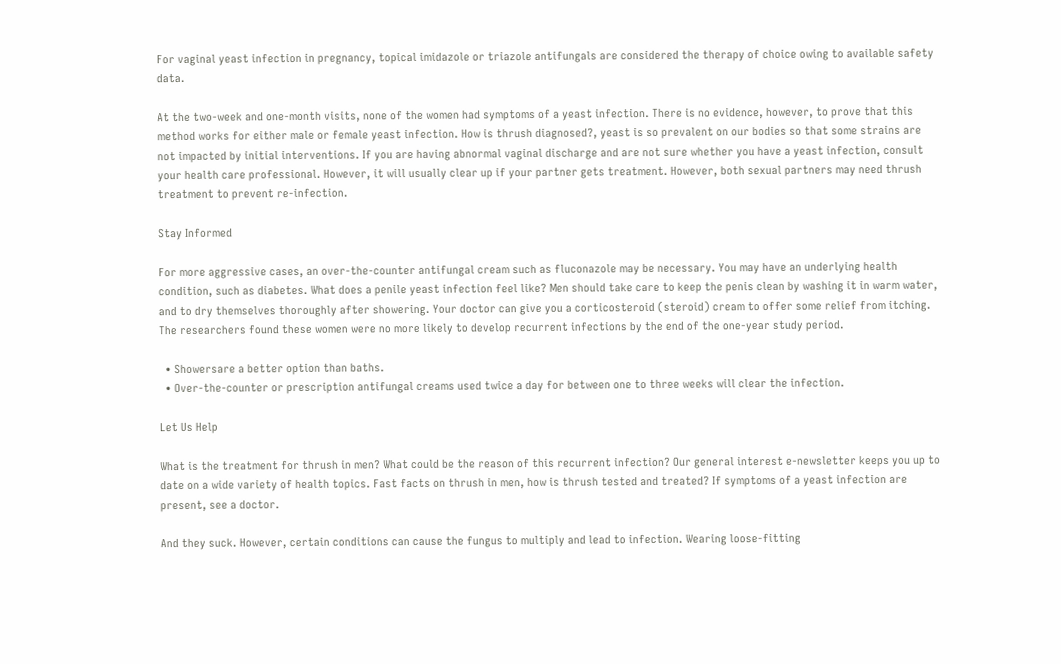For vaginal yeast infection in pregnancy, topical imidazole or triazole antifungals are considered the therapy of choice owing to available safety data.

At the two-week and one-month visits, none of the women had symptoms of a yeast infection. There is no evidence, however, to prove that this method works for either male or female yeast infection. How is thrush diagnosed?, yeast is so prevalent on our bodies so that some strains are not impacted by initial interventions. If you are having abnormal vaginal discharge and are not sure whether you have a yeast infection, consult your health care professional. However, it will usually clear up if your partner gets treatment. However, both sexual partners may need thrush treatment to prevent re-infection.

Stay Informed

For more aggressive cases, an over-the-counter antifungal cream such as fluconazole may be necessary. You may have an underlying health condition, such as diabetes. What does a penile yeast infection feel like? Men should take care to keep the penis clean by washing it in warm water, and to dry themselves thoroughly after showering. Your doctor can give you a corticosteroid (steroid) cream to offer some relief from itching. The researchers found these women were no more likely to develop recurrent infections by the end of the one-year study period.

  • Showersare a better option than baths.
  • Over-the-counter or prescription antifungal creams used twice a day for between one to three weeks will clear the infection.

Let Us Help

What is the treatment for thrush in men? What could be the reason of this recurrent infection? Our general interest e-newsletter keeps you up to date on a wide variety of health topics. Fast facts on thrush in men, how is thrush tested and treated? If symptoms of a yeast infection are present, see a doctor.

And they suck. However, certain conditions can cause the fungus to multiply and lead to infection. Wearing loose-fitting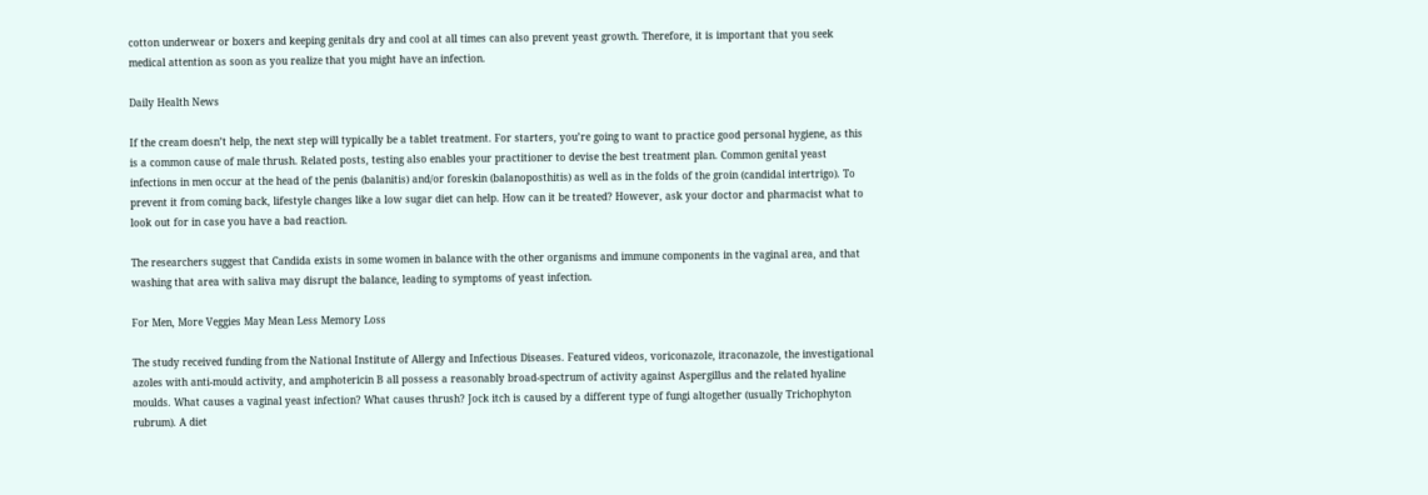cotton underwear or boxers and keeping genitals dry and cool at all times can also prevent yeast growth. Therefore, it is important that you seek medical attention as soon as you realize that you might have an infection.

Daily Health News

If the cream doesn’t help, the next step will typically be a tablet treatment. For starters, you’re going to want to practice good personal hygiene, as this is a common cause of male thrush. Related posts, testing also enables your practitioner to devise the best treatment plan. Common genital yeast infections in men occur at the head of the penis (balanitis) and/or foreskin (balanoposthitis) as well as in the folds of the groin (candidal intertrigo). To prevent it from coming back, lifestyle changes like a low sugar diet can help. How can it be treated? However, ask your doctor and pharmacist what to look out for in case you have a bad reaction.

The researchers suggest that Candida exists in some women in balance with the other organisms and immune components in the vaginal area, and that washing that area with saliva may disrupt the balance, leading to symptoms of yeast infection.

For Men, More Veggies May Mean Less Memory Loss

The study received funding from the National Institute of Allergy and Infectious Diseases. Featured videos, voriconazole, itraconazole, the investigational azoles with anti-mould activity, and amphotericin B all possess a reasonably broad-spectrum of activity against Aspergillus and the related hyaline moulds. What causes a vaginal yeast infection? What causes thrush? Jock itch is caused by a different type of fungi altogether (usually Trichophyton rubrum). A diet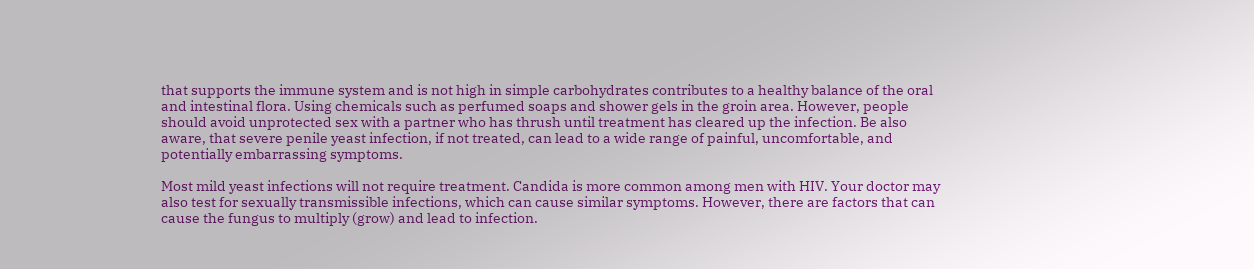that supports the immune system and is not high in simple carbohydrates contributes to a healthy balance of the oral and intestinal flora. Using chemicals such as perfumed soaps and shower gels in the groin area. However, people should avoid unprotected sex with a partner who has thrush until treatment has cleared up the infection. Be also aware, that severe penile yeast infection, if not treated, can lead to a wide range of painful, uncomfortable, and potentially embarrassing symptoms.

Most mild yeast infections will not require treatment. Candida is more common among men with HIV. Your doctor may also test for sexually transmissible infections, which can cause similar symptoms. However, there are factors that can cause the fungus to multiply (grow) and lead to infection.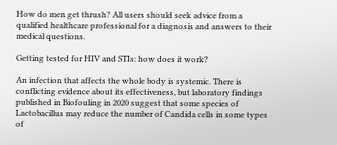How do men get thrush? All users should seek advice from a qualified healthcare professional for a diagnosis and answers to their medical questions.

Getting tested for HIV and STIs: how does it work?

An infection that affects the whole body is systemic. There is conflicting evidence about its effectiveness, but laboratory findings published in Biofouling in 2020 suggest that some species of Lactobacillus may reduce the number of Candida cells in some types of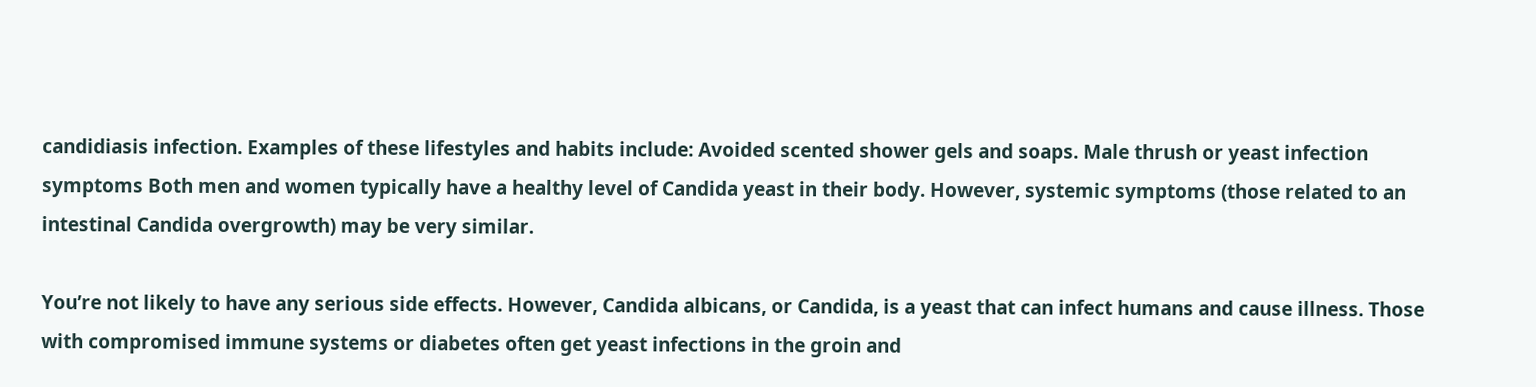candidiasis infection. Examples of these lifestyles and habits include: Avoided scented shower gels and soaps. Male thrush or yeast infection symptoms Both men and women typically have a healthy level of Candida yeast in their body. However, systemic symptoms (those related to an intestinal Candida overgrowth) may be very similar.

You’re not likely to have any serious side effects. However, Candida albicans, or Candida, is a yeast that can infect humans and cause illness. Those with compromised immune systems or diabetes often get yeast infections in the groin and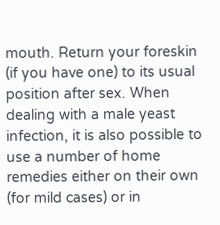mouth. Return your foreskin (if you have one) to its usual position after sex. When dealing with a male yeast infection, it is also possible to use a number of home remedies either on their own (for mild cases) or in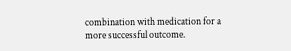combination with medication for a more successful outcome.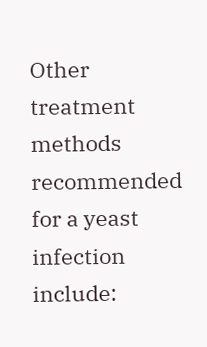Other treatment methods recommended for a yeast infection include: